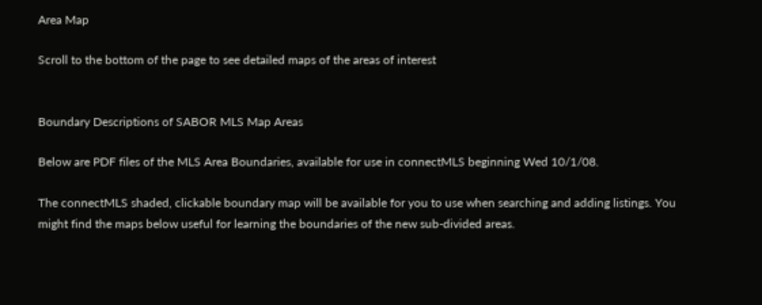Area Map

Scroll to the bottom of the page to see detailed maps of the areas of interest


Boundary Descriptions of SABOR MLS Map Areas

Below are PDF files of the MLS Area Boundaries, available for use in connectMLS beginning Wed 10/1/08.

The connectMLS shaded, clickable boundary map will be available for you to use when searching and adding listings. You might find the maps below useful for learning the boundaries of the new sub-divided areas.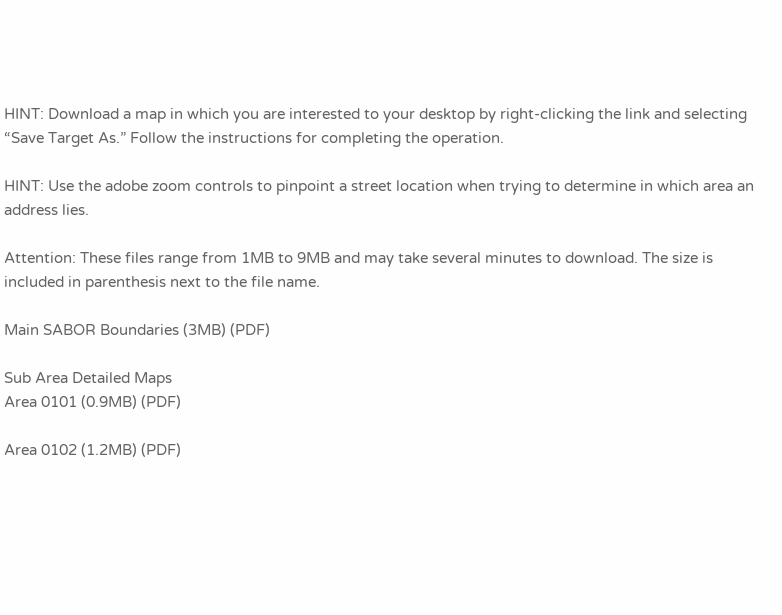HINT: Download a map in which you are interested to your desktop by right-clicking the link and selecting “Save Target As.” Follow the instructions for completing the operation.

HINT: Use the adobe zoom controls to pinpoint a street location when trying to determine in which area an address lies.

Attention: These files range from 1MB to 9MB and may take several minutes to download. The size is included in parenthesis next to the file name.

Main SABOR Boundaries (3MB) (PDF)

Sub Area Detailed Maps
Area 0101 (0.9MB) (PDF)

Area 0102 (1.2MB) (PDF)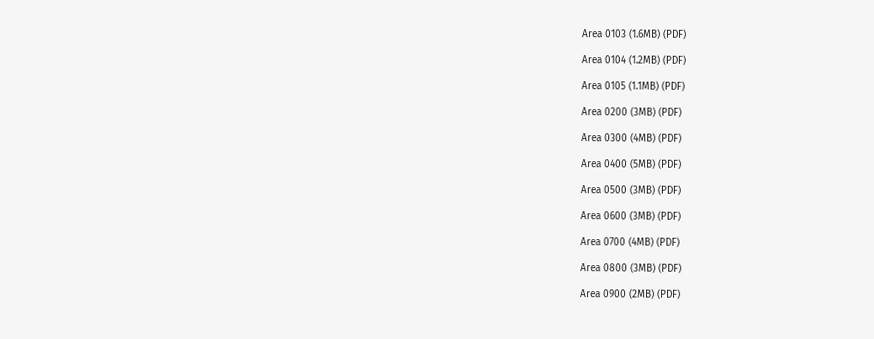Area 0103 (1.6MB) (PDF)

Area 0104 (1.2MB) (PDF)

Area 0105 (1.1MB) (PDF)

Area 0200 (3MB) (PDF)

Area 0300 (4MB) (PDF)

Area 0400 (5MB) (PDF)

Area 0500 (3MB) (PDF)

Area 0600 (3MB) (PDF)

Area 0700 (4MB) (PDF)

Area 0800 (3MB) (PDF)

Area 0900 (2MB) (PDF)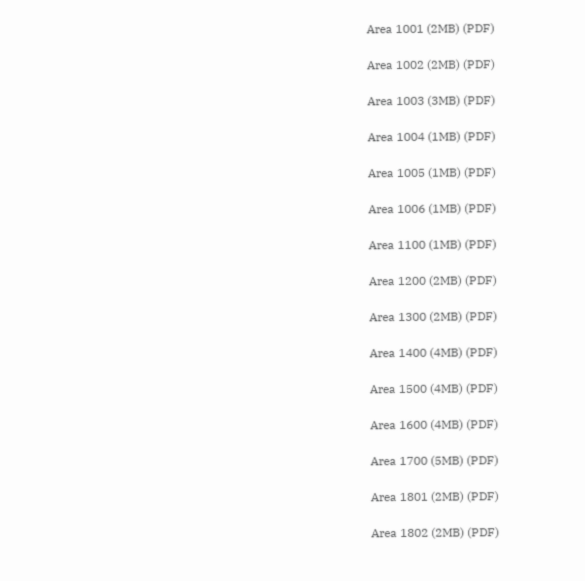Area 1001 (2MB) (PDF)

Area 1002 (2MB) (PDF)

Area 1003 (3MB) (PDF)

Area 1004 (1MB) (PDF)

Area 1005 (1MB) (PDF)

Area 1006 (1MB) (PDF)

Area 1100 (1MB) (PDF)

Area 1200 (2MB) (PDF)

Area 1300 (2MB) (PDF)

Area 1400 (4MB) (PDF)

Area 1500 (4MB) (PDF)

Area 1600 (4MB) (PDF)

Area 1700 (5MB) (PDF)

Area 1801 (2MB) (PDF)

Area 1802 (2MB) (PDF)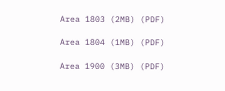Area 1803 (2MB) (PDF)

Area 1804 (1MB) (PDF)

Area 1900 (3MB) (PDF)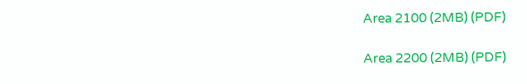Area 2100 (2MB) (PDF)

Area 2200 (2MB) (PDF)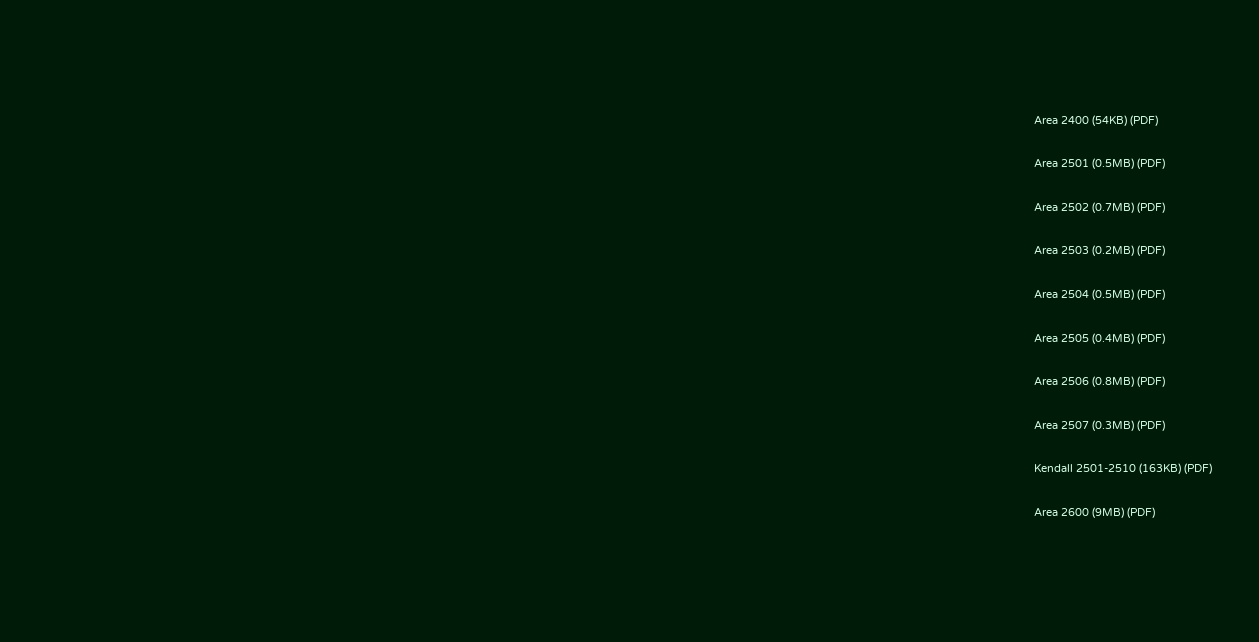Area 2400 (54KB) (PDF)

Area 2501 (0.5MB) (PDF)

Area 2502 (0.7MB) (PDF)

Area 2503 (0.2MB) (PDF)

Area 2504 (0.5MB) (PDF)

Area 2505 (0.4MB) (PDF)

Area 2506 (0.8MB) (PDF)

Area 2507 (0.3MB) (PDF)

Kendall 2501-2510 (163KB) (PDF)

Area 2600 (9MB) (PDF)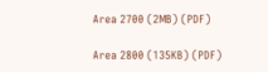Area 2700 (2MB) (PDF)

Area 2800 (135KB) (PDF)